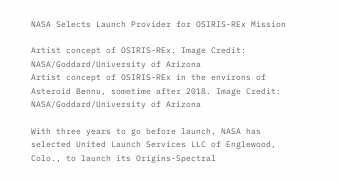NASA Selects Launch Provider for OSIRIS-REx Mission

Artist concept of OSIRIS-REx. Image Credit: NASA/Goddard/University of Arizona
Artist concept of OSIRIS-REx in the environs of Asteroid Bennu, sometime after 2018. Image Credit: NASA/Goddard/University of Arizona

With three years to go before launch, NASA has selected United Launch Services LLC of Englewood, Colo., to launch its Origins-Spectral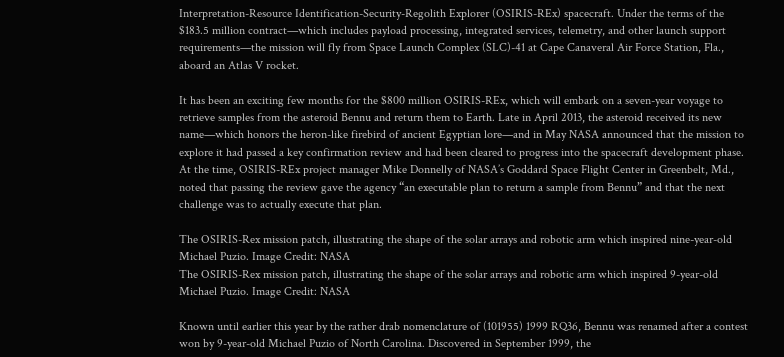Interpretation-Resource Identification-Security-Regolith Explorer (OSIRIS-REx) spacecraft. Under the terms of the $183.5 million contract—which includes payload processing, integrated services, telemetry, and other launch support requirements—the mission will fly from Space Launch Complex (SLC)-41 at Cape Canaveral Air Force Station, Fla., aboard an Atlas V rocket.

It has been an exciting few months for the $800 million OSIRIS-REx, which will embark on a seven-year voyage to retrieve samples from the asteroid Bennu and return them to Earth. Late in April 2013, the asteroid received its new name—which honors the heron-like firebird of ancient Egyptian lore—and in May NASA announced that the mission to explore it had passed a key confirmation review and had been cleared to progress into the spacecraft development phase. At the time, OSIRIS-REx project manager Mike Donnelly of NASA’s Goddard Space Flight Center in Greenbelt, Md., noted that passing the review gave the agency “an executable plan to return a sample from Bennu” and that the next challenge was to actually execute that plan.

The OSIRIS-Rex mission patch, illustrating the shape of the solar arrays and robotic arm which inspired nine-year-old Michael Puzio. Image Credit: NASA
The OSIRIS-Rex mission patch, illustrating the shape of the solar arrays and robotic arm which inspired 9-year-old Michael Puzio. Image Credit: NASA

Known until earlier this year by the rather drab nomenclature of (101955) 1999 RQ36, Bennu was renamed after a contest won by 9-year-old Michael Puzio of North Carolina. Discovered in September 1999, the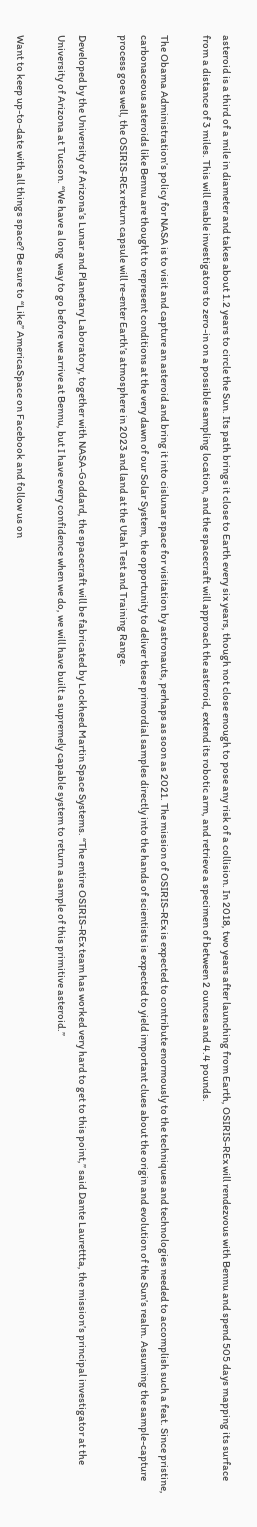asteroid is a third of a mile in diameter and takes about 1.2 years to circle the Sun. Its path brings it close to Earth every six years, though not close enough to pose any risk of a collision. In 2018, two years after launching from Earth, OSIRIS-REx will rendezvous with Bennu and spend 505 days mapping its surface from a distance of 3 miles. This will enable investigators to zero-in on a possible sampling location, and the spacecraft will approach the asteroid, extend its robotic arm, and retrieve a specimen of between 2 ounces and 4.4 pounds.

The Obama Administration’s policy for NASA is to visit and capture an asteroid and bring it into cislunar space for visitation by astronauts, perhaps as soon as 2021. The mission of OSIRIS-REx is expected to contribute enormously to the techniques and technologies needed to accomplish such a feat. Since pristine, carbonaceous asteroids like Bennu are thought to represent conditions at the very dawn of our Solar System, the opportunity to deliver these primordial samples directly into the hands of scientists is expected to yield important clues about the origin and evolution of the Sun’s realm. Assuming the sample-capture process goes well, the OSIRIS-REx return capsule will re-enter Earth’s atmosphere in 2023 and land at the Utah Test and Training Range.

Developed by the University of Arizona’s Lunar and Planetary Laboratory, together with NASA-Goddard, the spacecraft will be fabricated by Lockheed Martin Space Systems. “The entire OSIRIS-REx team has worked very hard to get to this point,” said Dante Laurettta, the mission’s principal investigator at the University of Arizona at Tucson. “We have a long  way to go before we arrive at Bennu, but I have every confidence when we do, we will have built a supremely capable system to return a sample of this primitive asteroid.”

Want to keep up-to-date with all things space? Be sure to “Like” AmericaSpace on Facebook and follow us on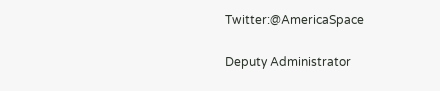Twitter:@AmericaSpace

Deputy Administrator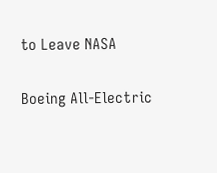to Leave NASA

Boeing All-Electric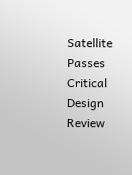Satellite Passes Critical Design Review